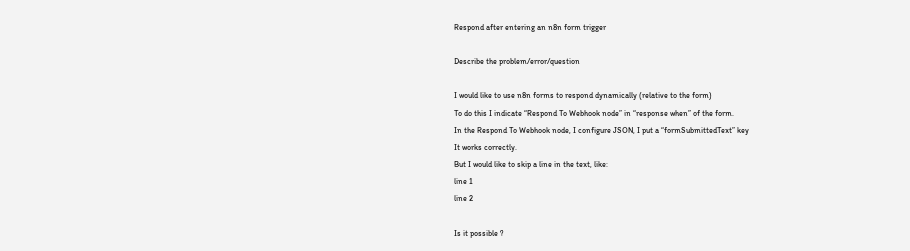Respond after entering an n8n form trigger

Describe the problem/error/question

I would like to use n8n forms to respond dynamically (relative to the form)
To do this I indicate “Respond To Webhook node” in “response when” of the form.
In the Respond To Webhook node, I configure JSON, I put a “formSubmittedText” key
It works correctly.
But I would like to skip a line in the text, like:
line 1
line 2

Is it possible ?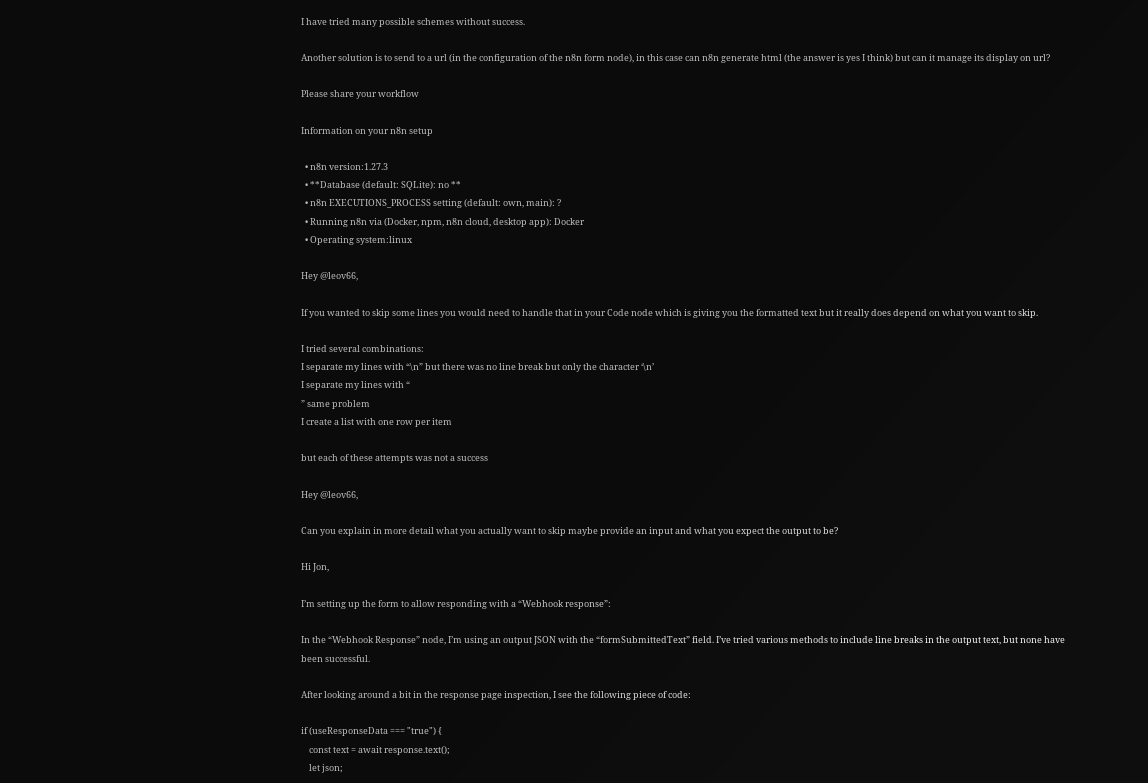I have tried many possible schemes without success.

Another solution is to send to a url (in the configuration of the n8n form node), in this case can n8n generate html (the answer is yes I think) but can it manage its display on url?

Please share your workflow

Information on your n8n setup

  • n8n version:1.27.3
  • **Database (default: SQLite): no **
  • n8n EXECUTIONS_PROCESS setting (default: own, main): ?
  • Running n8n via (Docker, npm, n8n cloud, desktop app): Docker
  • Operating system:linux

Hey @leov66,

If you wanted to skip some lines you would need to handle that in your Code node which is giving you the formatted text but it really does depend on what you want to skip.

I tried several combinations:
I separate my lines with “\n” but there was no line break but only the character ‘\n’
I separate my lines with “
” same problem
I create a list with one row per item

but each of these attempts was not a success

Hey @leov66,

Can you explain in more detail what you actually want to skip maybe provide an input and what you expect the output to be?

Hi Jon,

I’m setting up the form to allow responding with a “Webhook response”:

In the “Webhook Response” node, I’m using an output JSON with the “formSubmittedText” field. I’ve tried various methods to include line breaks in the output text, but none have been successful.

After looking around a bit in the response page inspection, I see the following piece of code:

if (useResponseData === "true") {
    const text = await response.text();
    let json;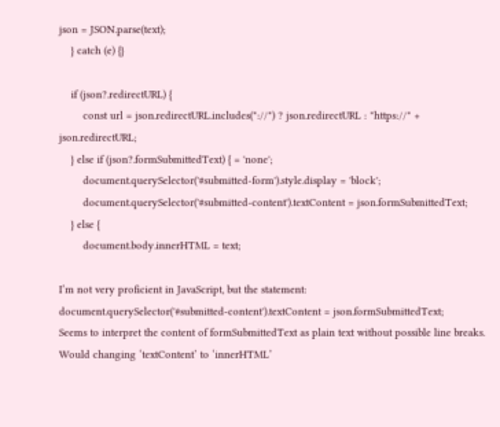json = JSON.parse(text);
    } catch (e) {}

    if (json?.redirectURL) {
        const url = json.redirectURL.includes("://") ? json.redirectURL : "https://" + json.redirectURL;
    } else if (json?.formSubmittedText) { = 'none';
        document.querySelector('#submitted-form').style.display = 'block';
        document.querySelector('#submitted-content').textContent = json.formSubmittedText;
    } else {
        document.body.innerHTML = text;

I’m not very proficient in JavaScript, but the statement:
document.querySelector('#submitted-content').textContent = json.formSubmittedText;
Seems to interpret the content of formSubmittedText as plain text without possible line breaks. Would changing ‘textContent’ to ‘innerHTML’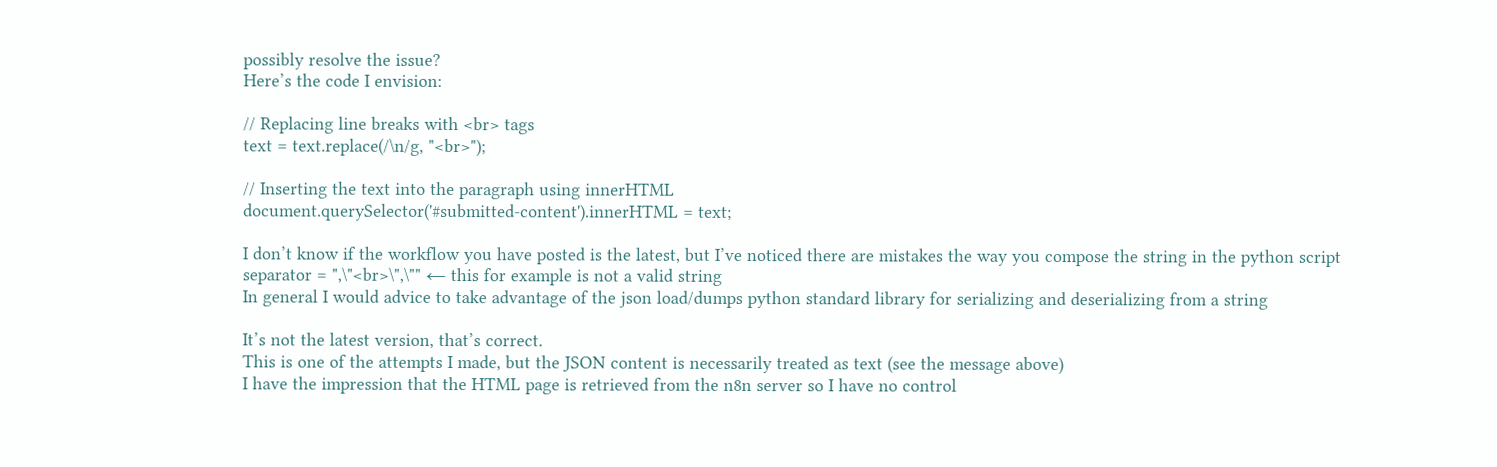possibly resolve the issue?
Here’s the code I envision:

// Replacing line breaks with <br> tags
text = text.replace(/\n/g, "<br>");

// Inserting the text into the paragraph using innerHTML
document.querySelector('#submitted-content').innerHTML = text;

I don’t know if the workflow you have posted is the latest, but I’ve noticed there are mistakes the way you compose the string in the python script
separator = ",\"<br>\",\"" ← this for example is not a valid string
In general I would advice to take advantage of the json load/dumps python standard library for serializing and deserializing from a string

It’s not the latest version, that’s correct.
This is one of the attempts I made, but the JSON content is necessarily treated as text (see the message above)
I have the impression that the HTML page is retrieved from the n8n server so I have no control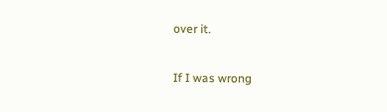over it.

If I was wrong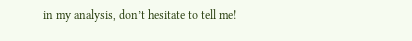in my analysis, don’t hesitate to tell me!